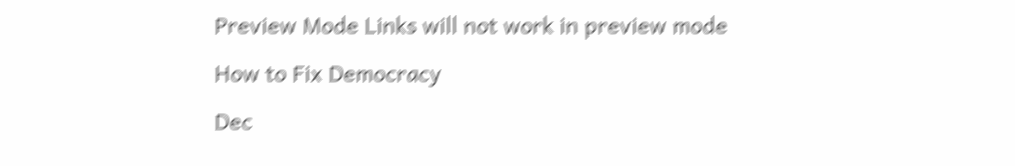Preview Mode Links will not work in preview mode

How to Fix Democracy

Dec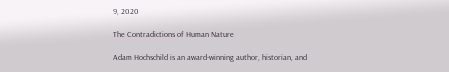9, 2020

The Contradictions of Human Nature

Adam Hochschild is an award-winning author, historian, and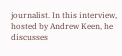journalist. In this interview, hosted by Andrew Keen, he discusses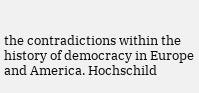the contradictions within the history of democracy in Europe and America. Hochschild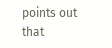points out that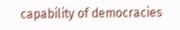capability of democracies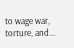to wage war, torture, and...